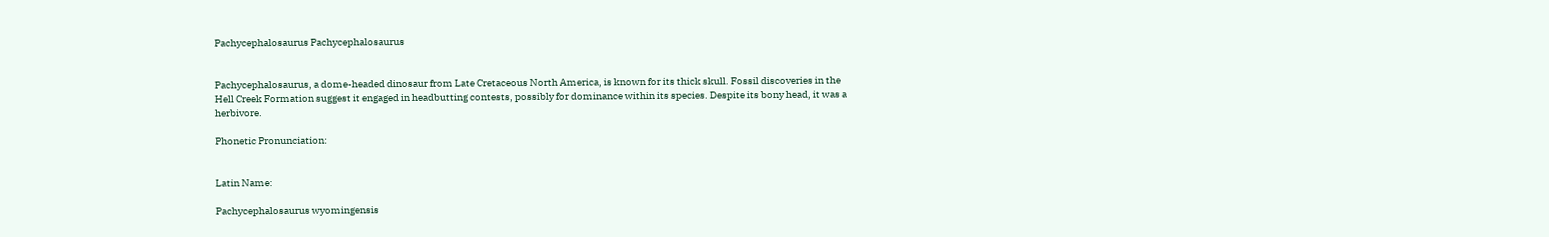Pachycephalosaurus Pachycephalosaurus


Pachycephalosaurus, a dome-headed dinosaur from Late Cretaceous North America, is known for its thick skull. Fossil discoveries in the Hell Creek Formation suggest it engaged in headbutting contests, possibly for dominance within its species. Despite its bony head, it was a herbivore.

Phonetic Pronunciation:


Latin Name:

Pachycephalosaurus wyomingensis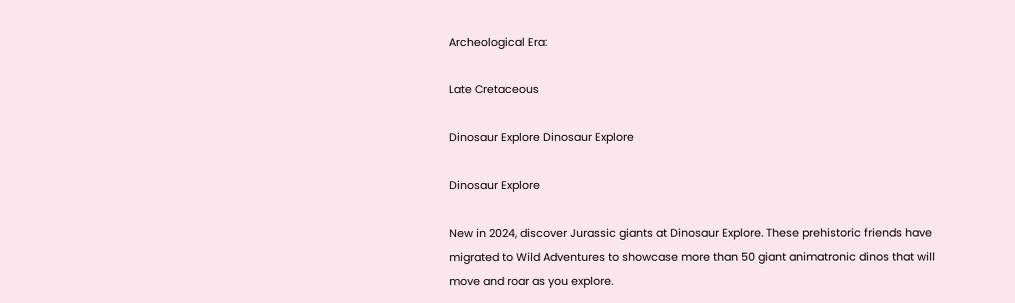Archeological Era:

Late Cretaceous

Dinosaur Explore Dinosaur Explore

Dinosaur Explore

New in 2024, discover Jurassic giants at Dinosaur Explore. These prehistoric friends have migrated to Wild Adventures to showcase more than 50 giant animatronic dinos that will move and roar as you explore.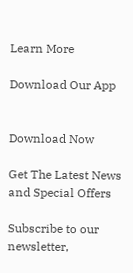Learn More

Download Our App


Download Now

Get The Latest News and Special Offers

Subscribe to our newsletter,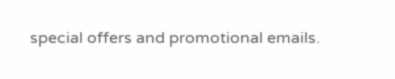special offers and promotional emails.